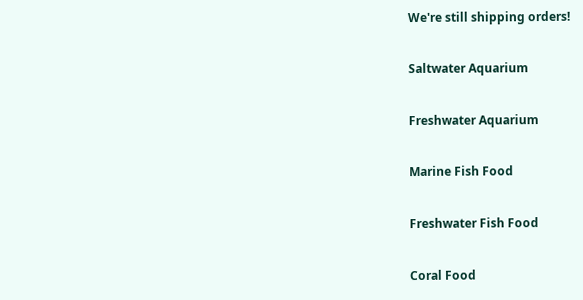We're still shipping orders!

Saltwater Aquarium

Freshwater Aquarium

Marine Fish Food

Freshwater Fish Food

Coral Food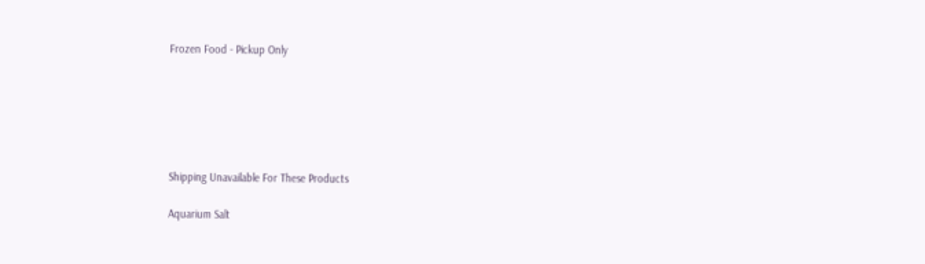Frozen Food - Pickup Only






Shipping Unavailable For These Products

Aquarium Salt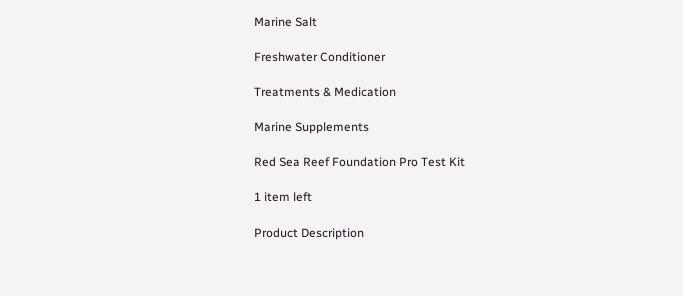Marine Salt

Freshwater Conditioner

Treatments & Medication

Marine Supplements

Red Sea Reef Foundation Pro Test Kit

1 item left

Product Description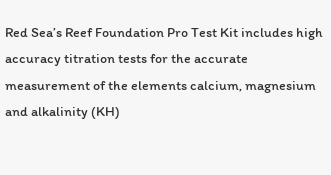Red Sea’s Reef Foundation Pro Test Kit includes high accuracy titration tests for the accurate measurement of the elements calcium, magnesium and alkalinity (KH)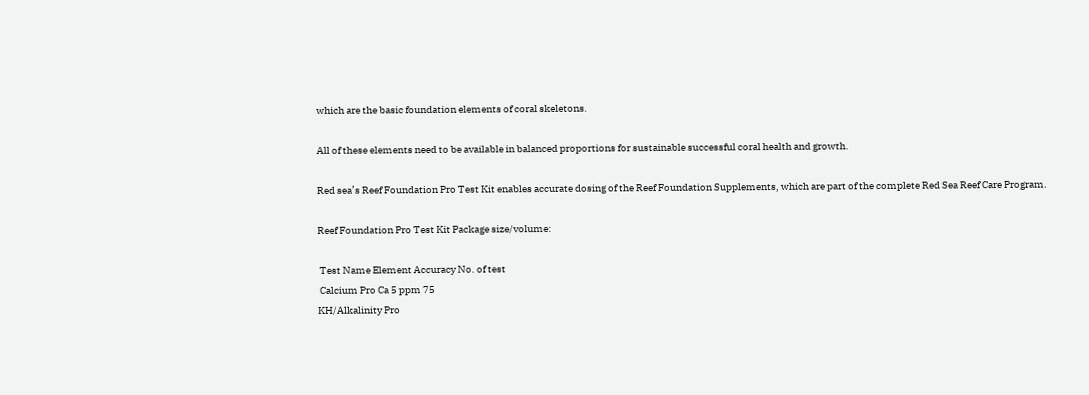which are the basic foundation elements of coral skeletons.

All of these elements need to be available in balanced proportions for sustainable successful coral health and growth.

Red sea’s Reef Foundation Pro Test Kit enables accurate dosing of the Reef Foundation Supplements, which are part of the complete Red Sea Reef Care Program.

Reef Foundation Pro Test Kit Package size/volume:

 Test Name Element Accuracy No. of test
 Calcium Pro Ca 5 ppm 75
KH/Alkalinity Pro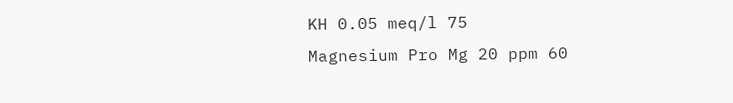KH 0.05 meq/l 75
Magnesium Pro Mg 20 ppm 60